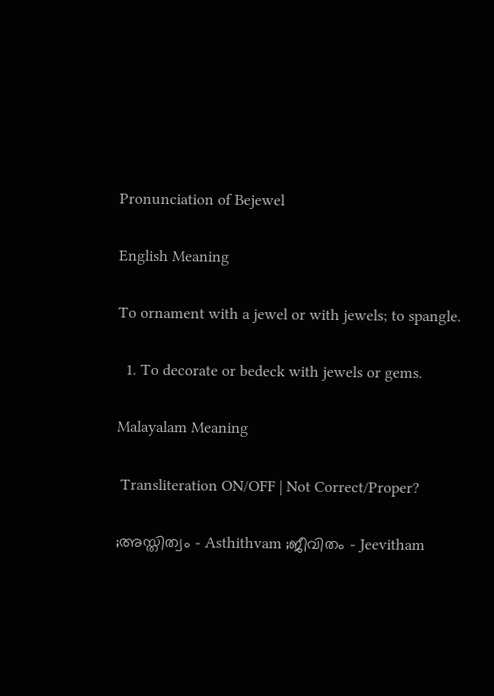Pronunciation of Bejewel

English Meaning

To ornament with a jewel or with jewels; to spangle.

  1. To decorate or bedeck with jewels or gems.

Malayalam Meaning

 Transliteration ON/OFF | Not Correct/Proper?

;അസ്തിത്വം - Asthithvam ;ജീവിതം - Jeevitham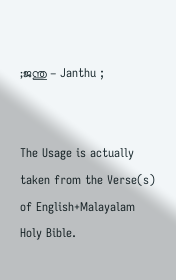;ജന്തു - Janthu ;


The Usage is actually taken from the Verse(s) of English+Malayalam Holy Bible.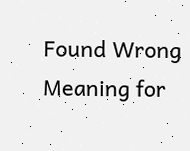Found Wrong Meaning for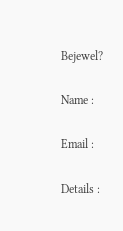Bejewel?

Name :

Email :

Details :